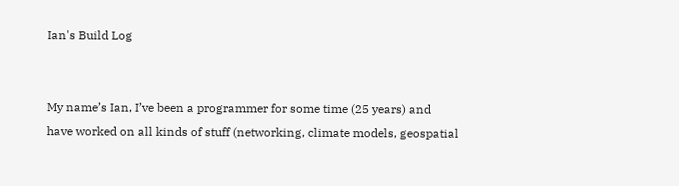Ian's Build Log


My name’s Ian, I’ve been a programmer for some time (25 years) and have worked on all kinds of stuff (networking, climate models, geospatial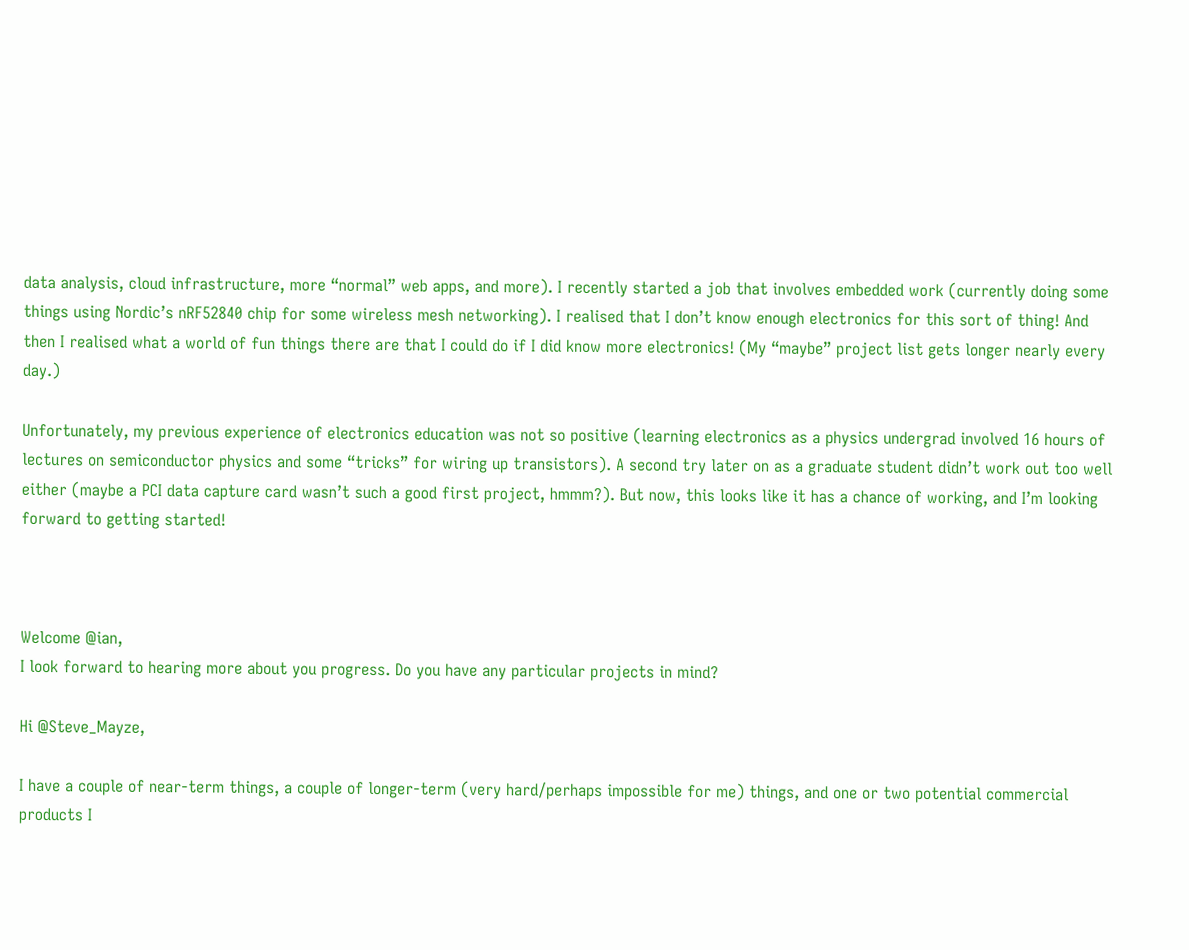data analysis, cloud infrastructure, more “normal” web apps, and more). I recently started a job that involves embedded work (currently doing some things using Nordic’s nRF52840 chip for some wireless mesh networking). I realised that I don’t know enough electronics for this sort of thing! And then I realised what a world of fun things there are that I could do if I did know more electronics! (My “maybe” project list gets longer nearly every day.)

Unfortunately, my previous experience of electronics education was not so positive (learning electronics as a physics undergrad involved 16 hours of lectures on semiconductor physics and some “tricks” for wiring up transistors). A second try later on as a graduate student didn’t work out too well either (maybe a PCI data capture card wasn’t such a good first project, hmmm?). But now, this looks like it has a chance of working, and I’m looking forward to getting started!



Welcome @ian,
I look forward to hearing more about you progress. Do you have any particular projects in mind?

Hi @Steve_Mayze,

I have a couple of near-term things, a couple of longer-term (very hard/perhaps impossible for me) things, and one or two potential commercial products I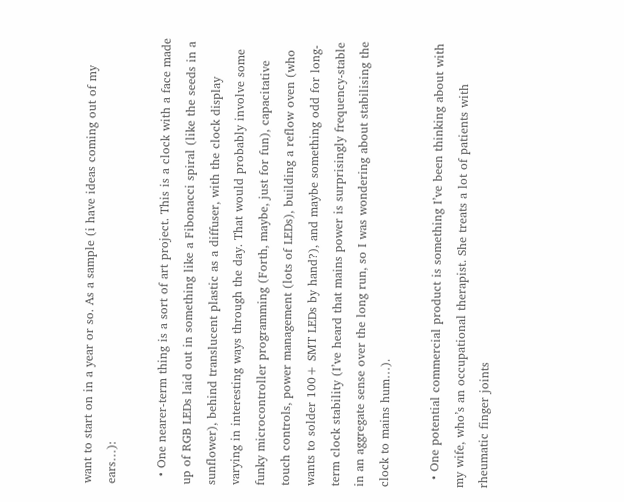want to start on in a year or so. As a sample (i have ideas coming out of my ears…):

  • One nearer-term thing is a sort of art project. This is a clock with a face made up of RGB LEDs laid out in something like a Fibonacci spiral (like the seeds in a sunflower), behind translucent plastic as a diffuser, with the clock display varying in interesting ways through the day. That would probably involve some funky microcontroller programming (Forth, maybe, just for fun), capacitative touch controls, power management (lots of LEDs), building a reflow oven (who wants to solder 100+ SMT LEDs by hand?), and maybe something odd for long-term clock stability (I’ve heard that mains power is surprisingly frequency-stable in an aggregate sense over the long run, so I was wondering about stabilising the clock to mains hum…).

  • One potential commercial product is something I’ve been thinking about with my wife, who’s an occupational therapist. She treats a lot of patients with rheumatic finger joints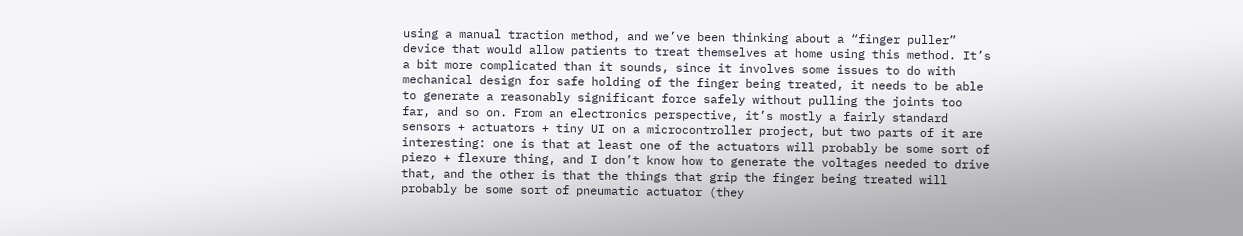using a manual traction method, and we’ve been thinking about a “finger puller” device that would allow patients to treat themselves at home using this method. It’s a bit more complicated than it sounds, since it involves some issues to do with mechanical design for safe holding of the finger being treated, it needs to be able to generate a reasonably significant force safely without pulling the joints too far, and so on. From an electronics perspective, it’s mostly a fairly standard sensors + actuators + tiny UI on a microcontroller project, but two parts of it are interesting: one is that at least one of the actuators will probably be some sort of piezo + flexure thing, and I don’t know how to generate the voltages needed to drive that, and the other is that the things that grip the finger being treated will probably be some sort of pneumatic actuator (they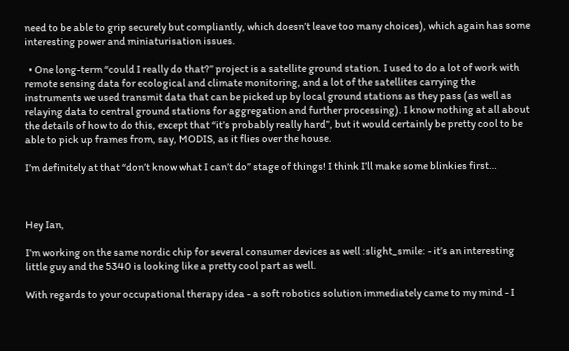need to be able to grip securely but compliantly, which doesn’t leave too many choices), which again has some interesting power and miniaturisation issues.

  • One long-term “could I really do that?” project is a satellite ground station. I used to do a lot of work with remote sensing data for ecological and climate monitoring, and a lot of the satellites carrying the instruments we used transmit data that can be picked up by local ground stations as they pass (as well as relaying data to central ground stations for aggregation and further processing). I know nothing at all about the details of how to do this, except that “it’s probably really hard”, but it would certainly be pretty cool to be able to pick up frames from, say, MODIS, as it flies over the house.

I’m definitely at that “don’t know what I can’t do” stage of things! I think I’ll make some blinkies first…



Hey Ian,

I’m working on the same nordic chip for several consumer devices as well :slight_smile: - it’s an interesting little guy and the 5340 is looking like a pretty cool part as well.

With regards to your occupational therapy idea - a soft robotics solution immediately came to my mind - I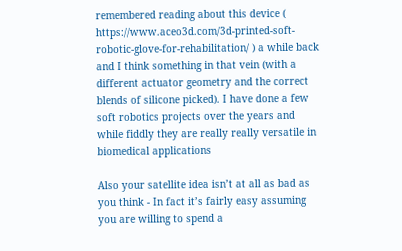remembered reading about this device ( https://www.aceo3d.com/3d-printed-soft-robotic-glove-for-rehabilitation/ ) a while back and I think something in that vein (with a different actuator geometry and the correct blends of silicone picked). I have done a few soft robotics projects over the years and while fiddly they are really really versatile in biomedical applications

Also your satellite idea isn’t at all as bad as you think - In fact it’s fairly easy assuming you are willing to spend a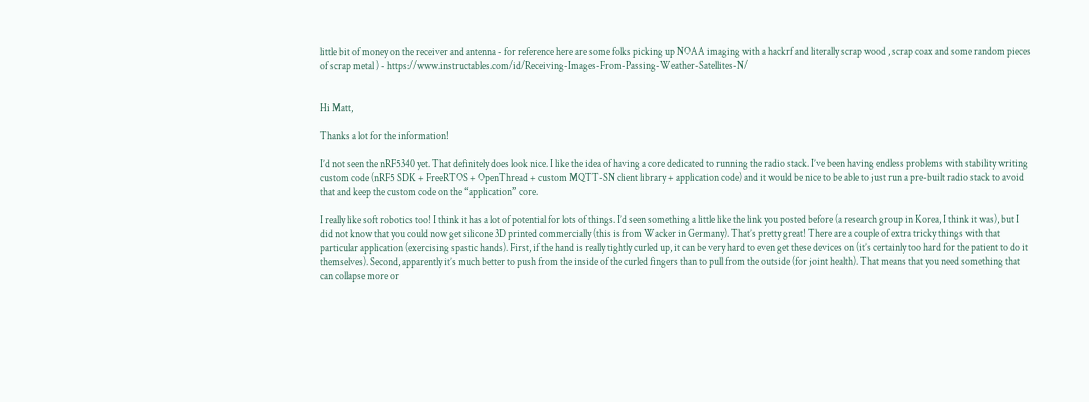little bit of money on the receiver and antenna - for reference here are some folks picking up NOAA imaging with a hackrf and literally scrap wood , scrap coax and some random pieces of scrap metal ) - https://www.instructables.com/id/Receiving-Images-From-Passing-Weather-Satellites-N/


Hi Matt,

Thanks a lot for the information!

I’d not seen the nRF5340 yet. That definitely does look nice. I like the idea of having a core dedicated to running the radio stack. I’ve been having endless problems with stability writing custom code (nRF5 SDK + FreeRTOS + OpenThread + custom MQTT-SN client library + application code) and it would be nice to be able to just run a pre-built radio stack to avoid that and keep the custom code on the “application” core.

I really like soft robotics too! I think it has a lot of potential for lots of things. I’d seen something a little like the link you posted before (a research group in Korea, I think it was), but I did not know that you could now get silicone 3D printed commercially (this is from Wacker in Germany). That’s pretty great! There are a couple of extra tricky things with that particular application (exercising spastic hands). First, if the hand is really tightly curled up, it can be very hard to even get these devices on (it’s certainly too hard for the patient to do it themselves). Second, apparently it’s much better to push from the inside of the curled fingers than to pull from the outside (for joint health). That means that you need something that can collapse more or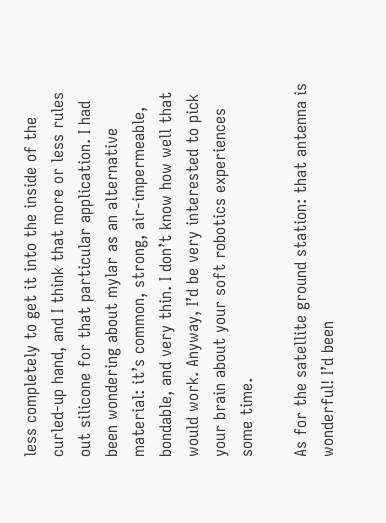less completely to get it into the inside of the curled-up hand, and I think that more or less rules out silicone for that particular application. I had been wondering about mylar as an alternative material: it’s common, strong, air-impermeable, bondable, and very thin. I don’t know how well that would work. Anyway, I’d be very interested to pick your brain about your soft robotics experiences some time.

As for the satellite ground station: that antenna is wonderful! I’d been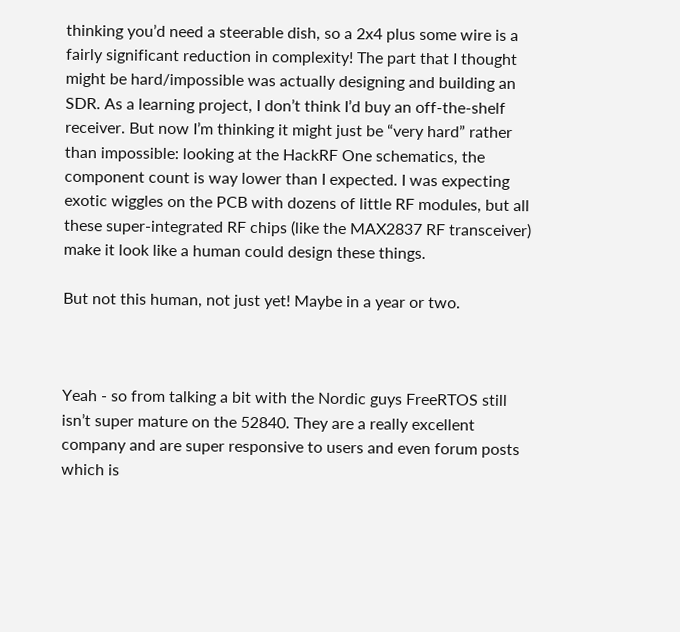thinking you’d need a steerable dish, so a 2x4 plus some wire is a fairly significant reduction in complexity! The part that I thought might be hard/impossible was actually designing and building an SDR. As a learning project, I don’t think I’d buy an off-the-shelf receiver. But now I’m thinking it might just be “very hard” rather than impossible: looking at the HackRF One schematics, the component count is way lower than I expected. I was expecting exotic wiggles on the PCB with dozens of little RF modules, but all these super-integrated RF chips (like the MAX2837 RF transceiver) make it look like a human could design these things.

But not this human, not just yet! Maybe in a year or two.



Yeah - so from talking a bit with the Nordic guys FreeRTOS still isn’t super mature on the 52840. They are a really excellent company and are super responsive to users and even forum posts which is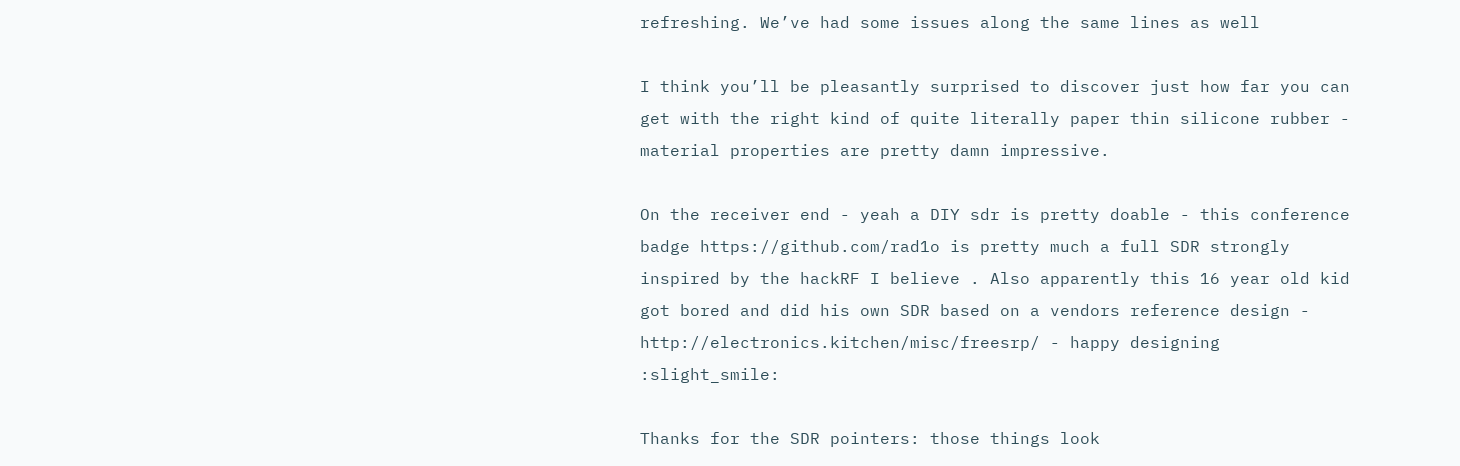refreshing. We’ve had some issues along the same lines as well

I think you’ll be pleasantly surprised to discover just how far you can get with the right kind of quite literally paper thin silicone rubber - material properties are pretty damn impressive.

On the receiver end - yeah a DIY sdr is pretty doable - this conference badge https://github.com/rad1o is pretty much a full SDR strongly inspired by the hackRF I believe . Also apparently this 16 year old kid got bored and did his own SDR based on a vendors reference design - http://electronics.kitchen/misc/freesrp/ - happy designing :slight_smile:

Thanks for the SDR pointers: those things look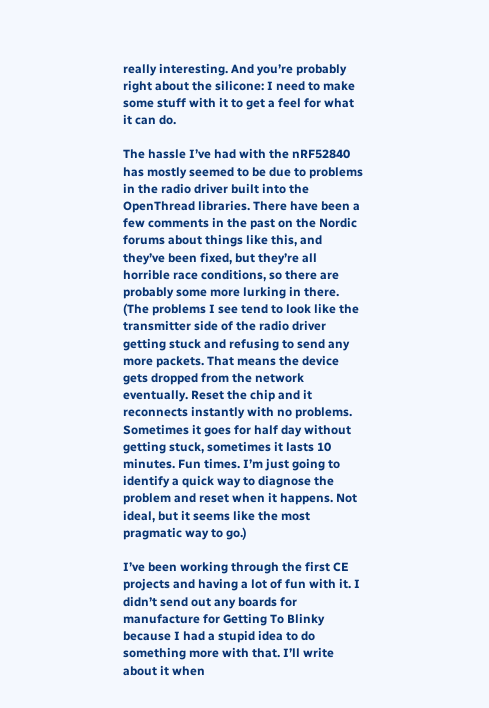really interesting. And you’re probably right about the silicone: I need to make some stuff with it to get a feel for what it can do.

The hassle I’ve had with the nRF52840 has mostly seemed to be due to problems in the radio driver built into the OpenThread libraries. There have been a few comments in the past on the Nordic forums about things like this, and they’ve been fixed, but they’re all horrible race conditions, so there are probably some more lurking in there. (The problems I see tend to look like the transmitter side of the radio driver getting stuck and refusing to send any more packets. That means the device gets dropped from the network eventually. Reset the chip and it reconnects instantly with no problems. Sometimes it goes for half day without getting stuck, sometimes it lasts 10 minutes. Fun times. I’m just going to identify a quick way to diagnose the problem and reset when it happens. Not ideal, but it seems like the most pragmatic way to go.)

I’ve been working through the first CE projects and having a lot of fun with it. I didn’t send out any boards for manufacture for Getting To Blinky because I had a stupid idea to do something more with that. I’ll write about it when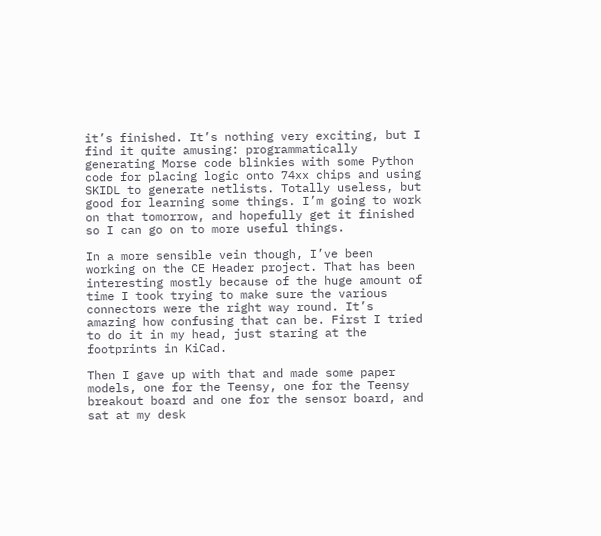it’s finished. It’s nothing very exciting, but I find it quite amusing: programmatically generating Morse code blinkies with some Python code for placing logic onto 74xx chips and using SKIDL to generate netlists. Totally useless, but good for learning some things. I’m going to work on that tomorrow, and hopefully get it finished so I can go on to more useful things.

In a more sensible vein though, I’ve been working on the CE Header project. That has been interesting mostly because of the huge amount of time I took trying to make sure the various connectors were the right way round. It’s amazing how confusing that can be. First I tried to do it in my head, just staring at the footprints in KiCad.

Then I gave up with that and made some paper models, one for the Teensy, one for the Teensy breakout board and one for the sensor board, and sat at my desk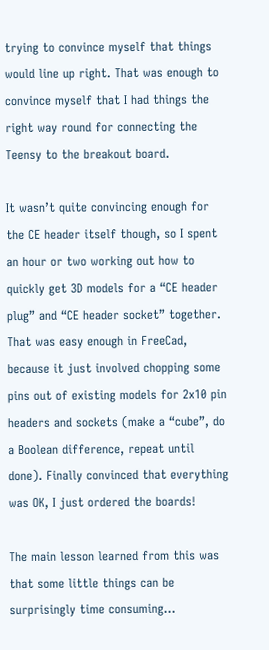trying to convince myself that things would line up right. That was enough to convince myself that I had things the right way round for connecting the Teensy to the breakout board.

It wasn’t quite convincing enough for the CE header itself though, so I spent an hour or two working out how to quickly get 3D models for a “CE header plug” and “CE header socket” together. That was easy enough in FreeCad, because it just involved chopping some pins out of existing models for 2x10 pin headers and sockets (make a “cube”, do a Boolean difference, repeat until done). Finally convinced that everything was OK, I just ordered the boards!

The main lesson learned from this was that some little things can be surprisingly time consuming…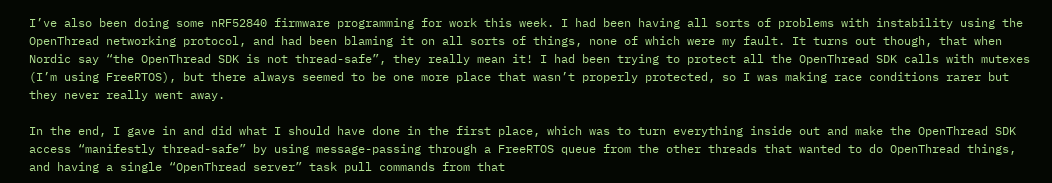I’ve also been doing some nRF52840 firmware programming for work this week. I had been having all sorts of problems with instability using the OpenThread networking protocol, and had been blaming it on all sorts of things, none of which were my fault. It turns out though, that when Nordic say “the OpenThread SDK is not thread-safe”, they really mean it! I had been trying to protect all the OpenThread SDK calls with mutexes (I’m using FreeRTOS), but there always seemed to be one more place that wasn’t properly protected, so I was making race conditions rarer but they never really went away.

In the end, I gave in and did what I should have done in the first place, which was to turn everything inside out and make the OpenThread SDK access “manifestly thread-safe” by using message-passing through a FreeRTOS queue from the other threads that wanted to do OpenThread things, and having a single “OpenThread server” task pull commands from that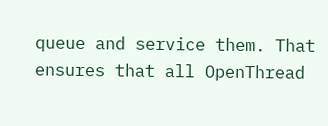queue and service them. That ensures that all OpenThread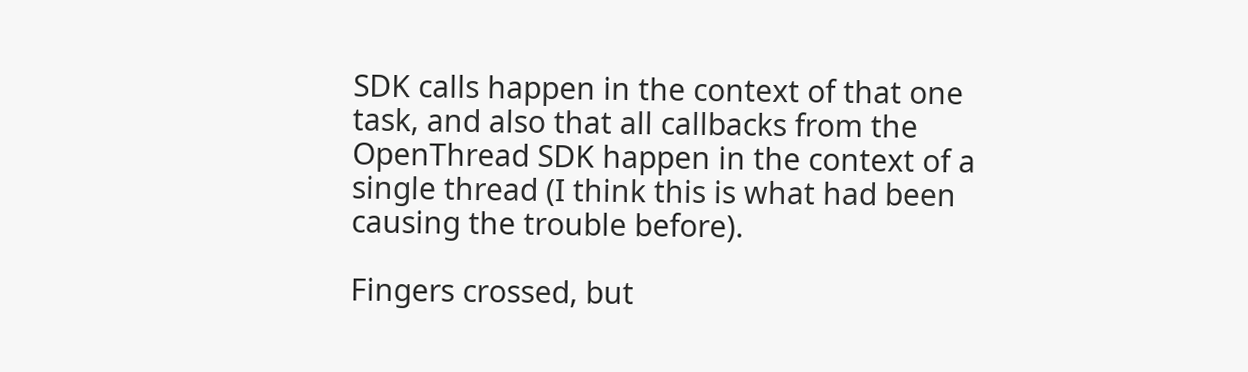SDK calls happen in the context of that one task, and also that all callbacks from the OpenThread SDK happen in the context of a single thread (I think this is what had been causing the trouble before).

Fingers crossed, but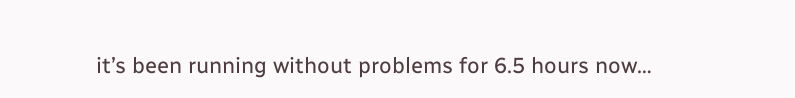it’s been running without problems for 6.5 hours now…